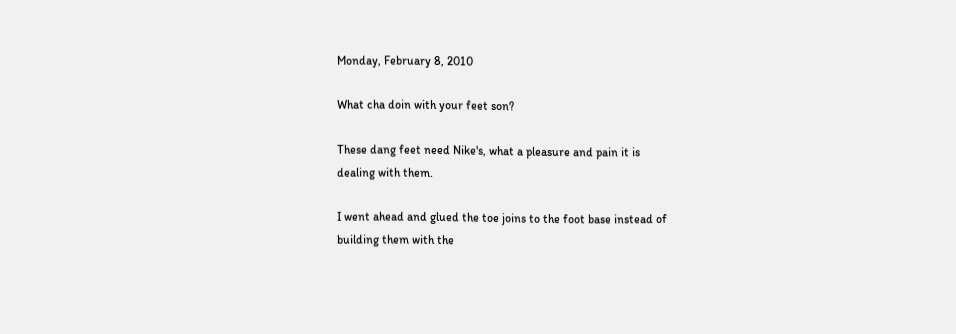Monday, February 8, 2010

What cha doin with your feet son?

These dang feet need Nike's, what a pleasure and pain it is
dealing with them.

I went ahead and glued the toe joins to the foot base instead of
building them with the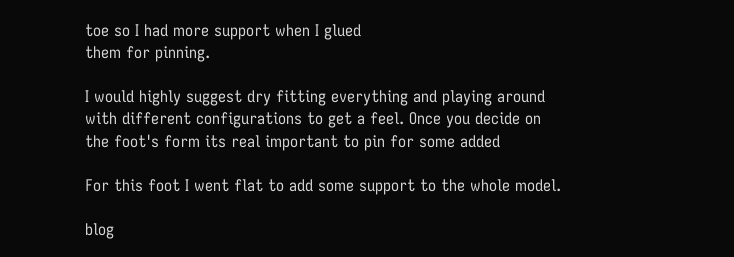toe so I had more support when I glued
them for pinning.

I would highly suggest dry fitting everything and playing around
with different configurations to get a feel. Once you decide on
the foot's form its real important to pin for some added

For this foot I went flat to add some support to the whole model.

blog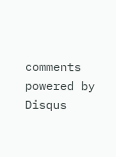comments powered by Disqus